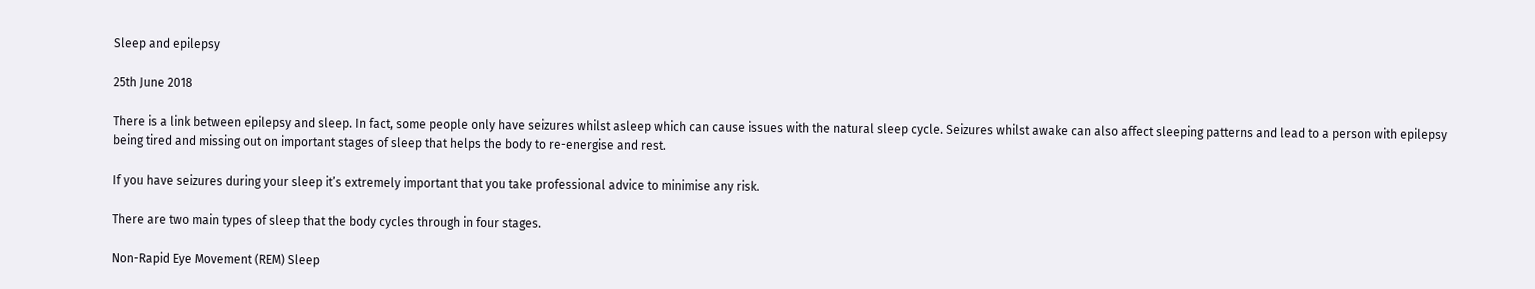Sleep and epilepsy

25th June 2018

There is a link between epilepsy and sleep. In fact, some people only have seizures whilst asleep which can cause issues with the natural sleep cycle. Seizures whilst awake can also affect sleeping patterns and lead to a person with epilepsy being tired and missing out on important stages of sleep that helps the body to re-energise and rest.

If you have seizures during your sleep it’s extremely important that you take professional advice to minimise any risk.

There are two main types of sleep that the body cycles through in four stages.

Non-Rapid Eye Movement (REM) Sleep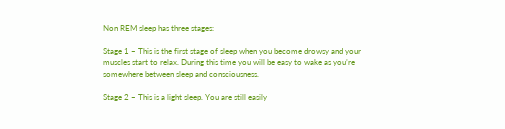Non REM sleep has three stages:

Stage 1 – This is the first stage of sleep when you become drowsy and your muscles start to relax. During this time you will be easy to wake as you’re somewhere between sleep and consciousness.

Stage 2 – This is a light sleep. You are still easily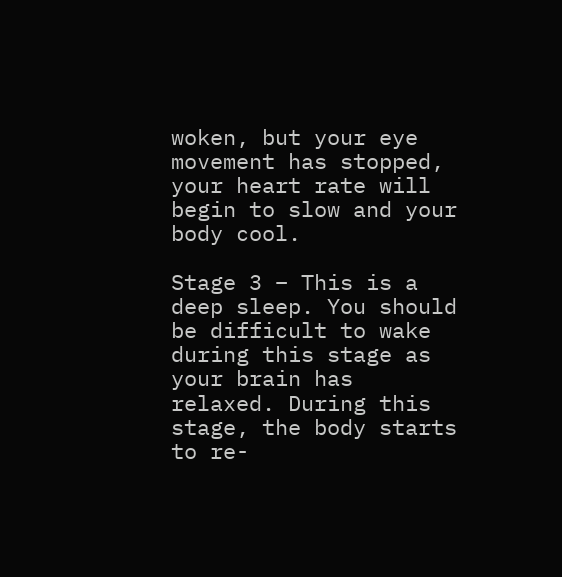woken, but your eye movement has stopped, your heart rate will begin to slow and your body cool.

Stage 3 – This is a deep sleep. You should be difficult to wake during this stage as your brain has relaxed. During this stage, the body starts to re-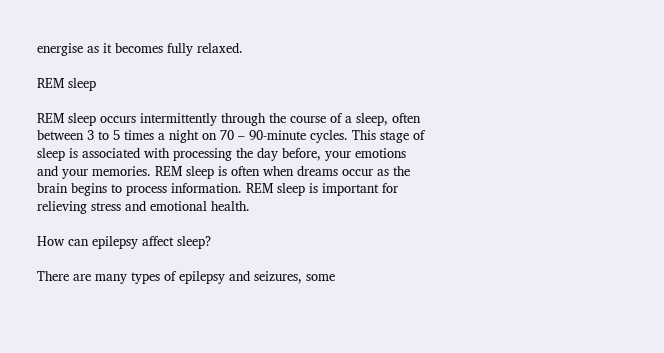energise as it becomes fully relaxed.

REM sleep

REM sleep occurs intermittently through the course of a sleep, often between 3 to 5 times a night on 70 – 90-minute cycles. This stage of sleep is associated with processing the day before, your emotions and your memories. REM sleep is often when dreams occur as the brain begins to process information. REM sleep is important for relieving stress and emotional health.

How can epilepsy affect sleep?

There are many types of epilepsy and seizures, some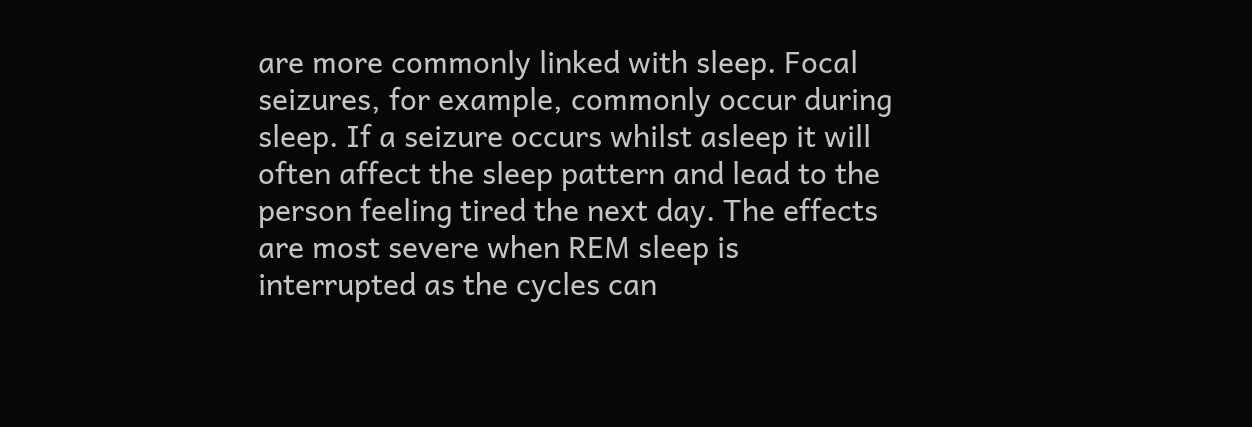are more commonly linked with sleep. Focal seizures, for example, commonly occur during sleep. If a seizure occurs whilst asleep it will often affect the sleep pattern and lead to the person feeling tired the next day. The effects are most severe when REM sleep is interrupted as the cycles can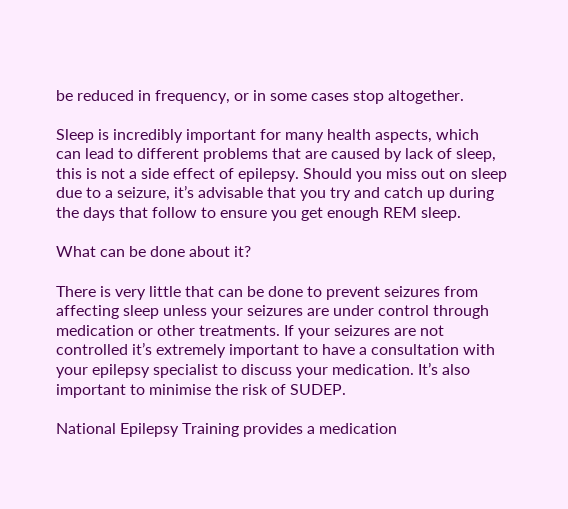be reduced in frequency, or in some cases stop altogether.

Sleep is incredibly important for many health aspects, which can lead to different problems that are caused by lack of sleep, this is not a side effect of epilepsy. Should you miss out on sleep due to a seizure, it’s advisable that you try and catch up during the days that follow to ensure you get enough REM sleep.

What can be done about it?

There is very little that can be done to prevent seizures from affecting sleep unless your seizures are under control through medication or other treatments. If your seizures are not controlled it’s extremely important to have a consultation with your epilepsy specialist to discuss your medication. It’s also important to minimise the risk of SUDEP.

National Epilepsy Training provides a medication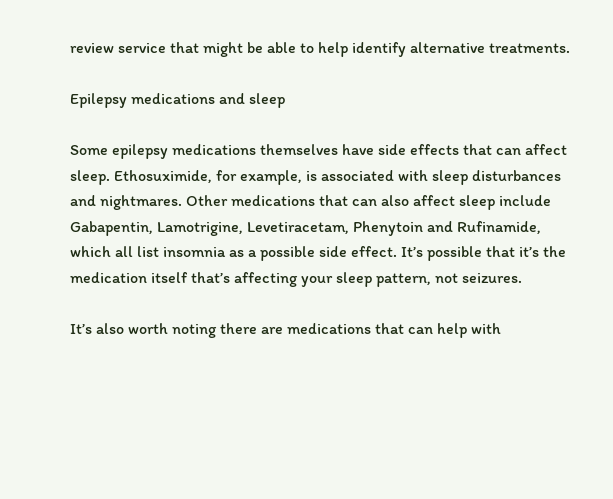review service that might be able to help identify alternative treatments.

Epilepsy medications and sleep

Some epilepsy medications themselves have side effects that can affect sleep. Ethosuximide, for example, is associated with sleep disturbances and nightmares. Other medications that can also affect sleep include Gabapentin, Lamotrigine, Levetiracetam, Phenytoin and Rufinamide, which all list insomnia as a possible side effect. It’s possible that it’s the medication itself that’s affecting your sleep pattern, not seizures.

It’s also worth noting there are medications that can help with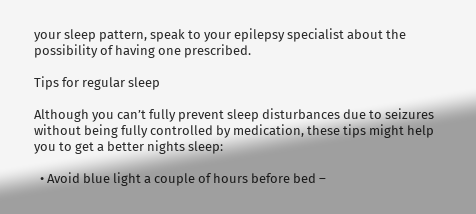your sleep pattern, speak to your epilepsy specialist about the possibility of having one prescribed.

Tips for regular sleep

Although you can’t fully prevent sleep disturbances due to seizures without being fully controlled by medication, these tips might help you to get a better nights sleep:

  • Avoid blue light a couple of hours before bed –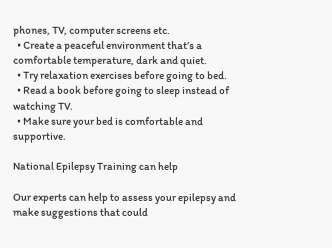phones, TV, computer screens etc.
  • Create a peaceful environment that’s a comfortable temperature, dark and quiet.
  • Try relaxation exercises before going to bed.
  • Read a book before going to sleep instead of watching TV.
  • Make sure your bed is comfortable and supportive.

National Epilepsy Training can help

Our experts can help to assess your epilepsy and make suggestions that could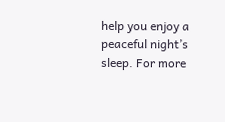help you enjoy a peaceful night’s sleep. For more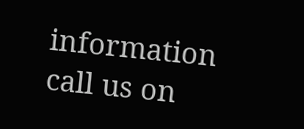information call us on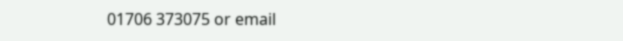01706 373075 or email